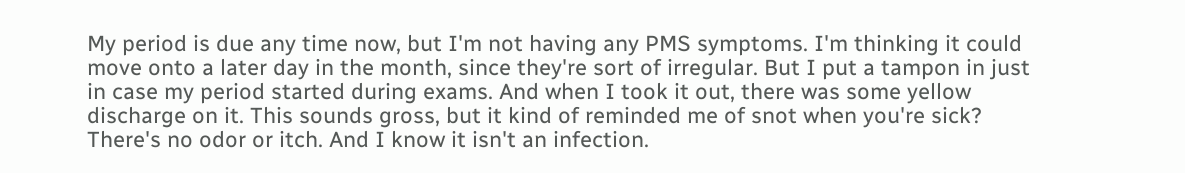My period is due any time now, but I'm not having any PMS symptoms. I'm thinking it could move onto a later day in the month, since they're sort of irregular. But I put a tampon in just in case my period started during exams. And when I took it out, there was some yellow discharge on it. This sounds gross, but it kind of reminded me of snot when you're sick? There's no odor or itch. And I know it isn't an infection.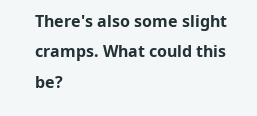There's also some slight cramps. What could this be?